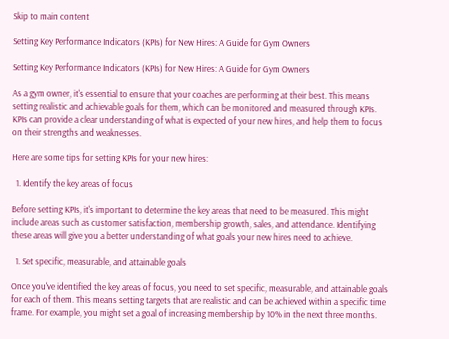Skip to main content

Setting Key Performance Indicators (KPIs) for New Hires: A Guide for Gym Owners

Setting Key Performance Indicators (KPIs) for New Hires: A Guide for Gym Owners

As a gym owner, it's essential to ensure that your coaches are performing at their best. This means setting realistic and achievable goals for them, which can be monitored and measured through KPIs. KPIs can provide a clear understanding of what is expected of your new hires, and help them to focus on their strengths and weaknesses.

Here are some tips for setting KPIs for your new hires:

  1. Identify the key areas of focus

Before setting KPIs, it's important to determine the key areas that need to be measured. This might include areas such as customer satisfaction, membership growth, sales, and attendance. Identifying these areas will give you a better understanding of what goals your new hires need to achieve.

  1. Set specific, measurable, and attainable goals

Once you've identified the key areas of focus, you need to set specific, measurable, and attainable goals for each of them. This means setting targets that are realistic and can be achieved within a specific time frame. For example, you might set a goal of increasing membership by 10% in the next three months.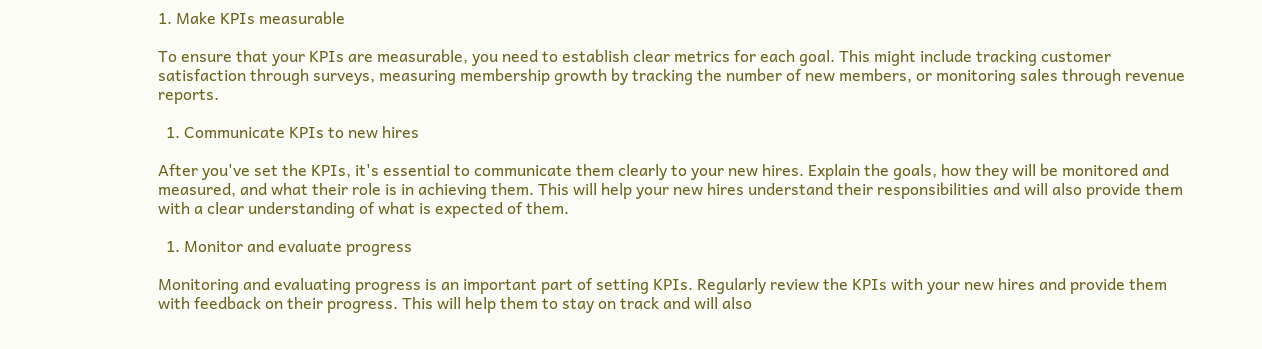1. Make KPIs measurable

To ensure that your KPIs are measurable, you need to establish clear metrics for each goal. This might include tracking customer satisfaction through surveys, measuring membership growth by tracking the number of new members, or monitoring sales through revenue reports.

  1. Communicate KPIs to new hires

After you've set the KPIs, it's essential to communicate them clearly to your new hires. Explain the goals, how they will be monitored and measured, and what their role is in achieving them. This will help your new hires understand their responsibilities and will also provide them with a clear understanding of what is expected of them.

  1. Monitor and evaluate progress

Monitoring and evaluating progress is an important part of setting KPIs. Regularly review the KPIs with your new hires and provide them with feedback on their progress. This will help them to stay on track and will also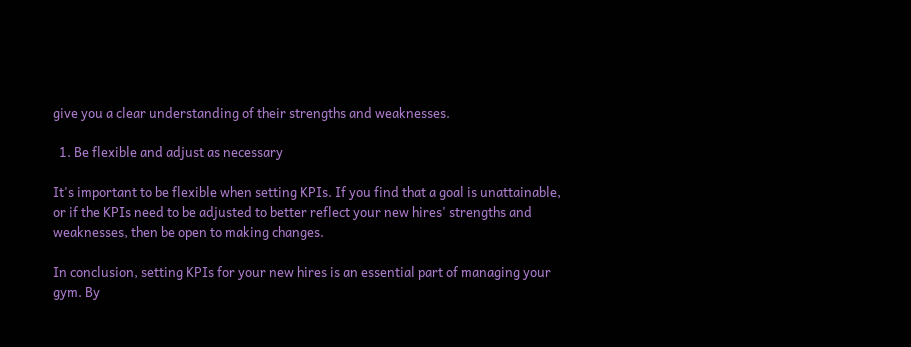give you a clear understanding of their strengths and weaknesses.

  1. Be flexible and adjust as necessary

It's important to be flexible when setting KPIs. If you find that a goal is unattainable, or if the KPIs need to be adjusted to better reflect your new hires' strengths and weaknesses, then be open to making changes.

In conclusion, setting KPIs for your new hires is an essential part of managing your gym. By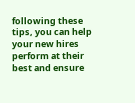following these tips, you can help your new hires perform at their best and ensure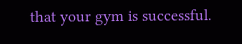that your gym is successful.